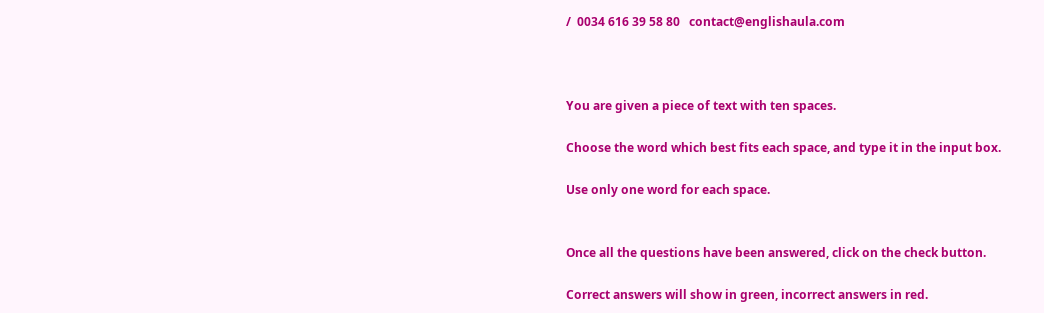/  0034 616 39 58 80   contact@englishaula.com



You are given a piece of text with ten spaces.

Choose the word which best fits each space, and type it in the input box.

Use only one word for each space.


Once all the questions have been answered, click on the check button.

Correct answers will show in green, incorrect answers in red.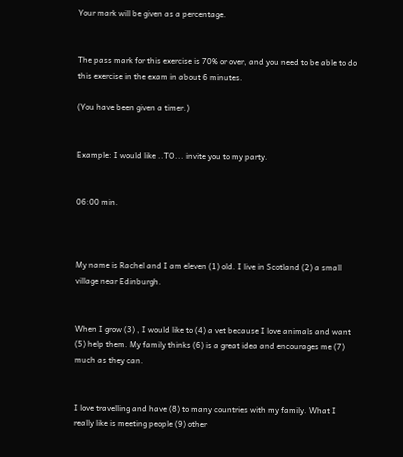Your mark will be given as a percentage.


The pass mark for this exercise is 70% or over, and you need to be able to do this exercise in the exam in about 6 minutes.

(You have been given a timer.)


Example: I would like ..TO... invite you to my party.


06:00 min.



My name is Rachel and I am eleven (1) old. I live in Scotland (2) a small village near Edinburgh.


When I grow (3) , I would like to (4) a vet because I love animals and want (5) help them. My family thinks (6) is a great idea and encourages me (7) much as they can.


I love travelling and have (8) to many countries with my family. What I really like is meeting people (9) other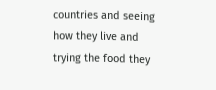countries and seeing how they live and trying the food they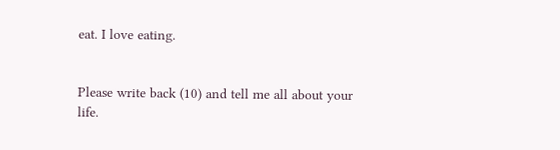eat. I love eating.


Please write back (10) and tell me all about your life.